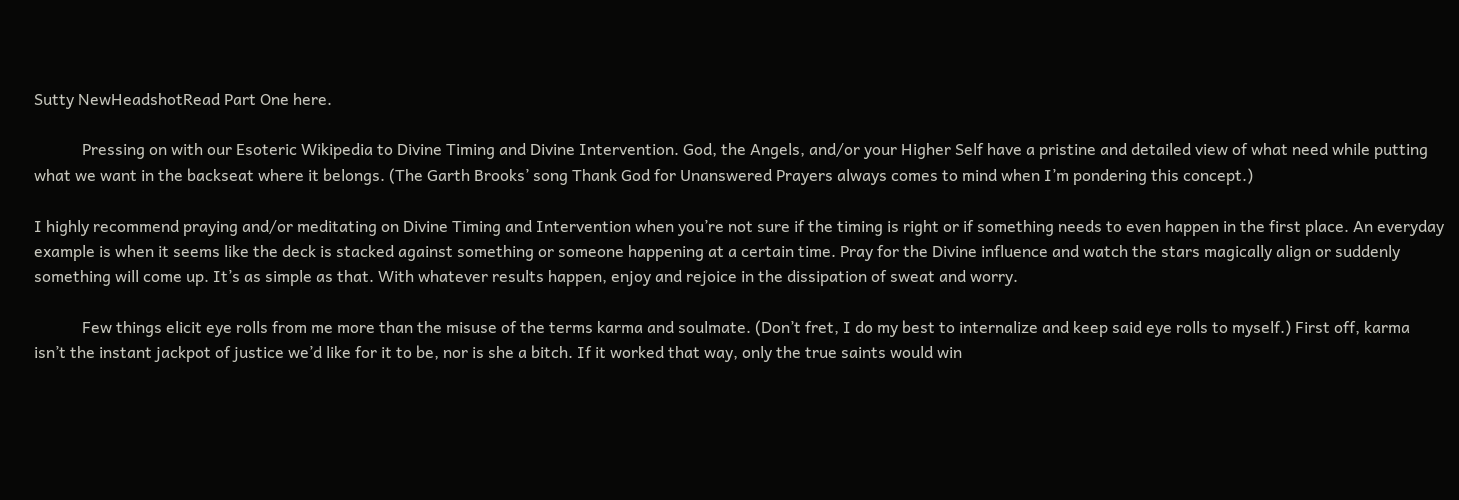Sutty NewHeadshotRead Part One here.

            Pressing on with our Esoteric Wikipedia to Divine Timing and Divine Intervention. God, the Angels, and/or your Higher Self have a pristine and detailed view of what need while putting what we want in the backseat where it belongs. (The Garth Brooks’ song Thank God for Unanswered Prayers always comes to mind when I’m pondering this concept.)

I highly recommend praying and/or meditating on Divine Timing and Intervention when you’re not sure if the timing is right or if something needs to even happen in the first place. An everyday example is when it seems like the deck is stacked against something or someone happening at a certain time. Pray for the Divine influence and watch the stars magically align or suddenly something will come up. It’s as simple as that. With whatever results happen, enjoy and rejoice in the dissipation of sweat and worry.

            Few things elicit eye rolls from me more than the misuse of the terms karma and soulmate. (Don’t fret, I do my best to internalize and keep said eye rolls to myself.) First off, karma isn’t the instant jackpot of justice we’d like for it to be, nor is she a bitch. If it worked that way, only the true saints would win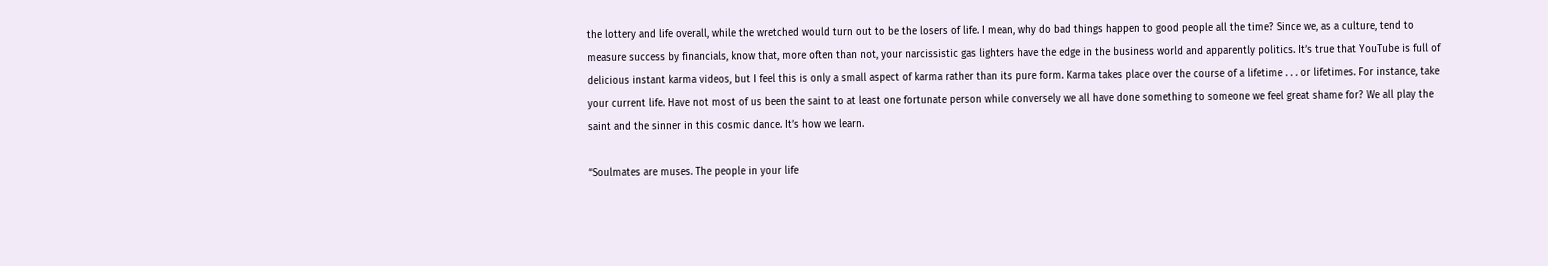the lottery and life overall, while the wretched would turn out to be the losers of life. I mean, why do bad things happen to good people all the time? Since we, as a culture, tend to measure success by financials, know that, more often than not, your narcissistic gas lighters have the edge in the business world and apparently politics. It’s true that YouTube is full of delicious instant karma videos, but I feel this is only a small aspect of karma rather than its pure form. Karma takes place over the course of a lifetime . . . or lifetimes. For instance, take your current life. Have not most of us been the saint to at least one fortunate person while conversely we all have done something to someone we feel great shame for? We all play the saint and the sinner in this cosmic dance. It’s how we learn.

“Soulmates are muses. The people in your life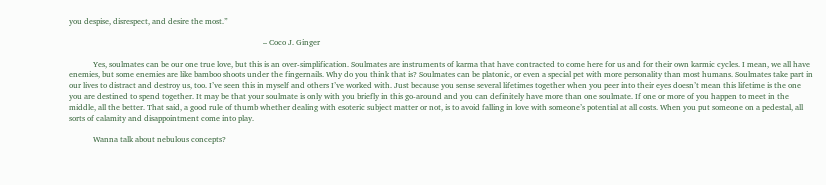you despise, disrespect, and desire the most.”

                                                                                                 – Coco J. Ginger

            Yes, soulmates can be our one true love, but this is an over-simplification. Soulmates are instruments of karma that have contracted to come here for us and for their own karmic cycles. I mean, we all have enemies, but some enemies are like bamboo shoots under the fingernails. Why do you think that is? Soulmates can be platonic, or even a special pet with more personality than most humans. Soulmates take part in our lives to distract and destroy us, too. I’ve seen this in myself and others I’ve worked with. Just because you sense several lifetimes together when you peer into their eyes doesn’t mean this lifetime is the one you are destined to spend together. It may be that your soulmate is only with you briefly in this go-around and you can definitely have more than one soulmate. If one or more of you happen to meet in the middle, all the better. That said, a good rule of thumb whether dealing with esoteric subject matter or not, is to avoid falling in love with someone’s potential at all costs. When you put someone on a pedestal, all sorts of calamity and disappointment come into play.

            Wanna talk about nebulous concepts?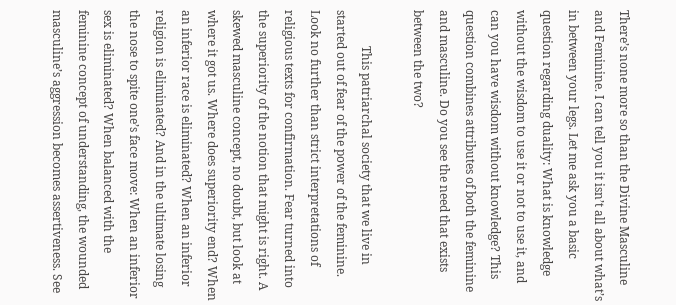There’s none more so than the Divine Masculine and Feminine. I can tell you it isn’t all about what’s in between your legs. Let me ask you a basic question regarding duality: What is knowledge without the wisdom to use it or not to use it, and can you have wisdom without knowledge? This question combines attributes of both the feminine and masculine. Do you see the need that exists between the two?

            This patriarchal society that we live in started out of fear of the power of the feminine. Look no further than strict interpretations of religious texts for confirmation. Fear turned into the superiority of the notion that might is right. A skewed masculine concept, no doubt, but look at where it got us. Where does superiority end? When an inferior race is eliminated? When an inferior religion is eliminated? And in the ultimate losing the nose to spite one’s face move: When an inferior sex is eliminated? When balanced with the feminine concept of understanding, the wounded masculine’s aggression becomes assertiveness. See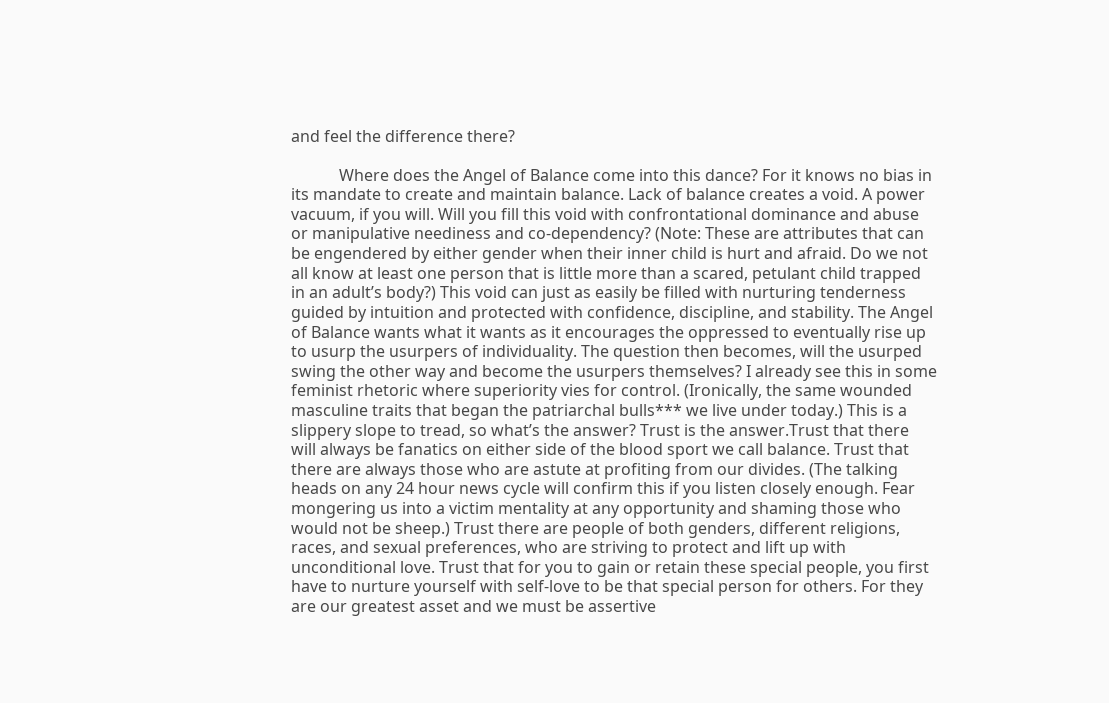and feel the difference there?

            Where does the Angel of Balance come into this dance? For it knows no bias in its mandate to create and maintain balance. Lack of balance creates a void. A power vacuum, if you will. Will you fill this void with confrontational dominance and abuse or manipulative neediness and co-dependency? (Note: These are attributes that can be engendered by either gender when their inner child is hurt and afraid. Do we not all know at least one person that is little more than a scared, petulant child trapped in an adult’s body?) This void can just as easily be filled with nurturing tenderness guided by intuition and protected with confidence, discipline, and stability. The Angel of Balance wants what it wants as it encourages the oppressed to eventually rise up to usurp the usurpers of individuality. The question then becomes, will the usurped swing the other way and become the usurpers themselves? I already see this in some feminist rhetoric where superiority vies for control. (Ironically, the same wounded masculine traits that began the patriarchal bulls*** we live under today.) This is a slippery slope to tread, so what’s the answer? Trust is the answer.Trust that there will always be fanatics on either side of the blood sport we call balance. Trust that there are always those who are astute at profiting from our divides. (The talking heads on any 24 hour news cycle will confirm this if you listen closely enough. Fear mongering us into a victim mentality at any opportunity and shaming those who would not be sheep.) Trust there are people of both genders, different religions, races, and sexual preferences, who are striving to protect and lift up with unconditional love. Trust that for you to gain or retain these special people, you first have to nurture yourself with self-love to be that special person for others. For they are our greatest asset and we must be assertive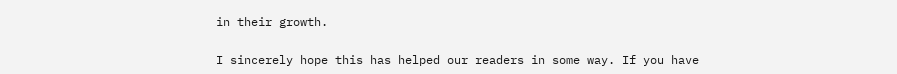in their growth.

I sincerely hope this has helped our readers in some way. If you have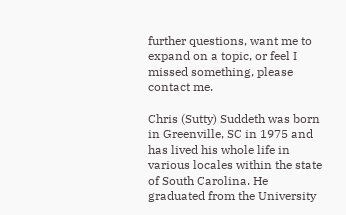further questions, want me to expand on a topic, or feel I missed something, please contact me.

Chris (Sutty) Suddeth was born in Greenville, SC in 1975 and has lived his whole life in various locales within the state of South Carolina. He graduated from the University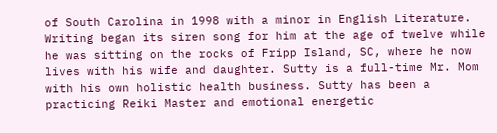of South Carolina in 1998 with a minor in English Literature. Writing began its siren song for him at the age of twelve while he was sitting on the rocks of Fripp Island, SC, where he now lives with his wife and daughter. Sutty is a full-time Mr. Mom with his own holistic health business. Sutty has been a practicing Reiki Master and emotional energetic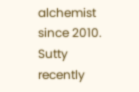alchemist since 2010. Sutty recently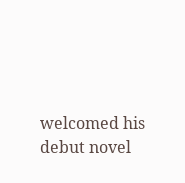welcomed his debut novel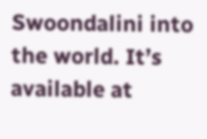Swoondalini into the world. It’s available at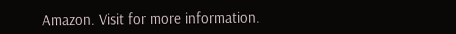Amazon. Visit for more information.